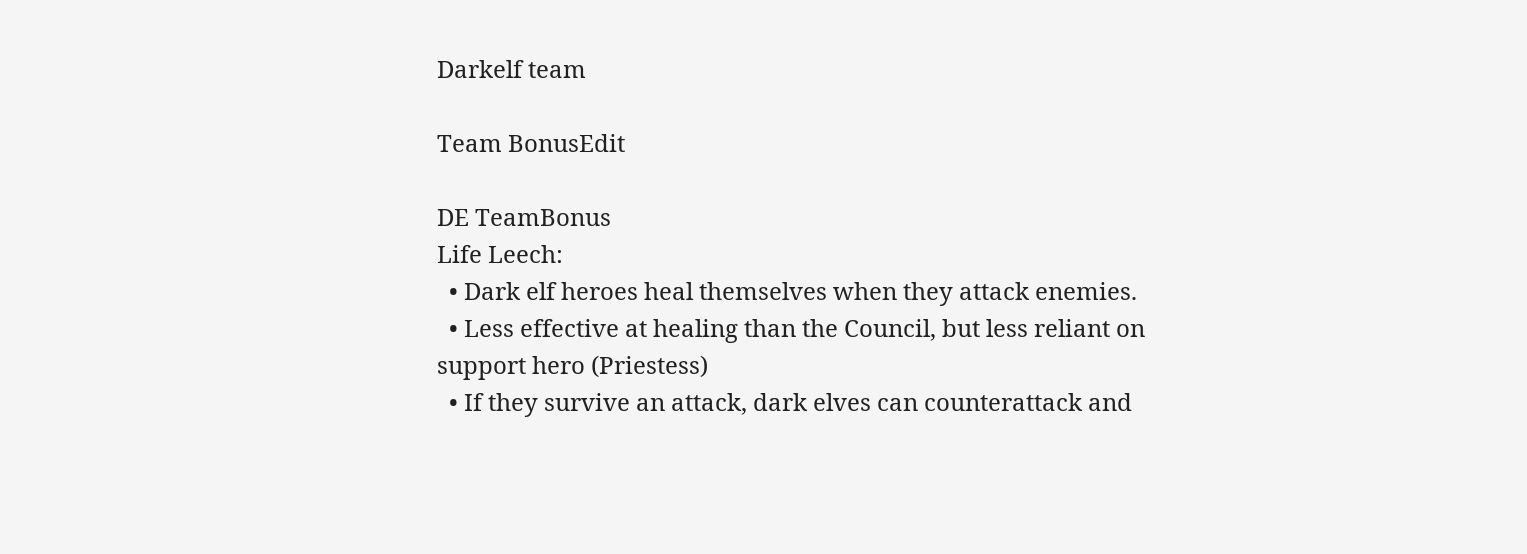Darkelf team

Team BonusEdit

DE TeamBonus
Life Leech:
  • Dark elf heroes heal themselves when they attack enemies.
  • Less effective at healing than the Council, but less reliant on support hero (Priestess)
  • If they survive an attack, dark elves can counterattack and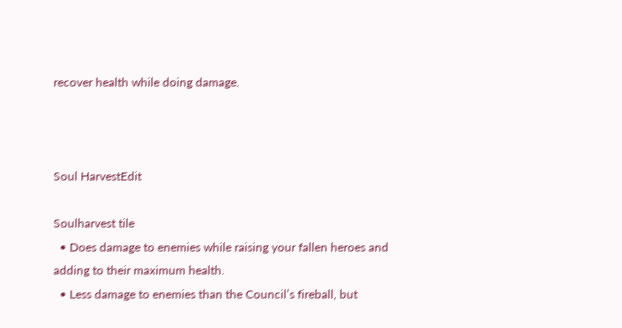recover health while doing damage.



Soul HarvestEdit

Soulharvest tile
  • Does damage to enemies while raising your fallen heroes and adding to their maximum health.
  • Less damage to enemies than the Council’s fireball, but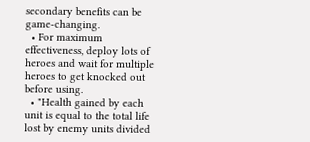secondary benefits can be game-changing.
  • For maximum effectiveness, deploy lots of heroes and wait for multiple heroes to get knocked out before using.
  • "Health gained by each unit is equal to the total life lost by enemy units divided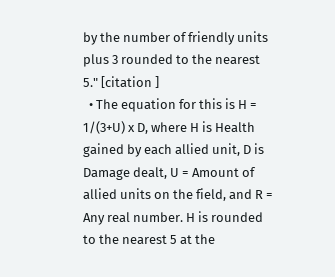by the number of friendly units plus 3 rounded to the nearest 5." [citation ]
  • The equation for this is H = 1/(3+U) x D, where H is Health gained by each allied unit, D is Damage dealt, U = Amount of allied units on the field, and R = Any real number. H is rounded to the nearest 5 at the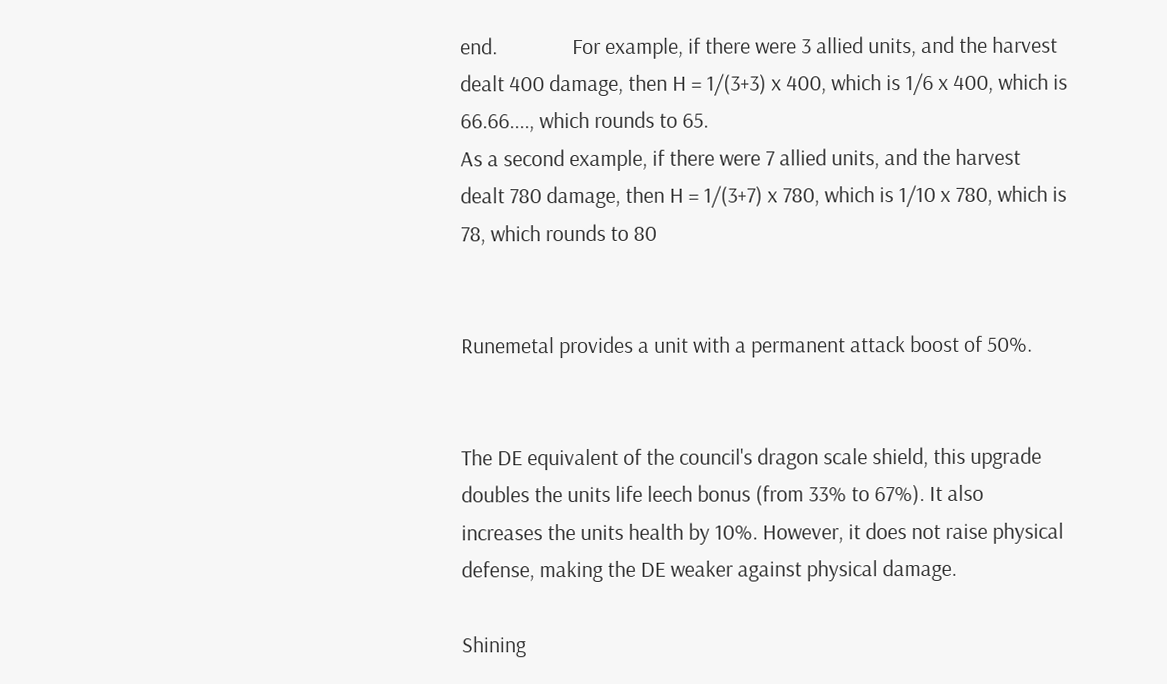end.               For example, if there were 3 allied units, and the harvest dealt 400 damage, then H = 1/(3+3) x 400, which is 1/6 x 400, which is 66.66...., which rounds to 65.                                                                                             As a second example, if there were 7 allied units, and the harvest dealt 780 damage, then H = 1/(3+7) x 780, which is 1/10 x 780, which is 78, which rounds to 80


Runemetal provides a unit with a permanent attack boost of 50%.


The DE equivalent of the council's dragon scale shield, this upgrade doubles the units life leech bonus (from 33% to 67%). It also increases the units health by 10%. However, it does not raise physical defense, making the DE weaker against physical damage.

Shining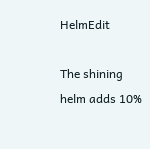HelmEdit

The shining helm adds 10%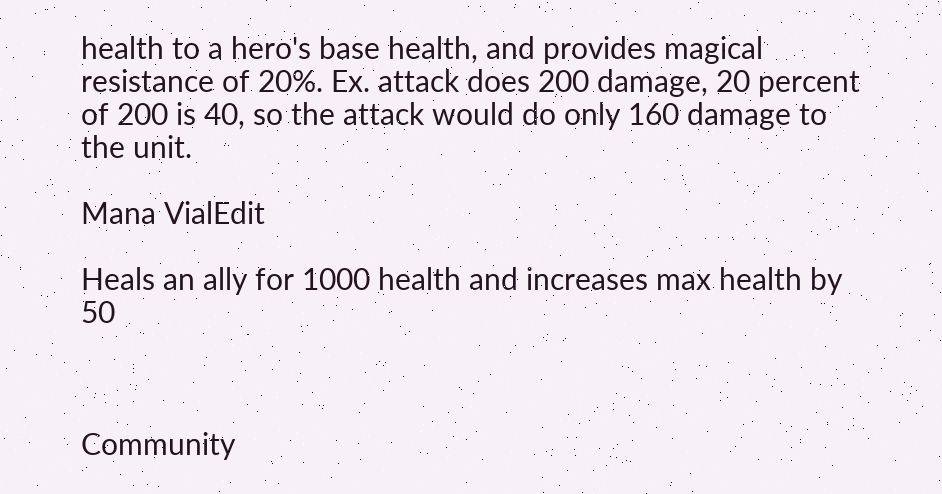health to a hero's base health, and provides magical resistance of 20%. Ex. attack does 200 damage, 20 percent of 200 is 40, so the attack would do only 160 damage to the unit.

Mana VialEdit

Heals an ally for 1000 health and increases max health by 50



Community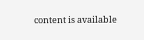content is available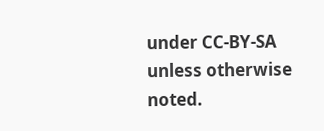under CC-BY-SA unless otherwise noted.